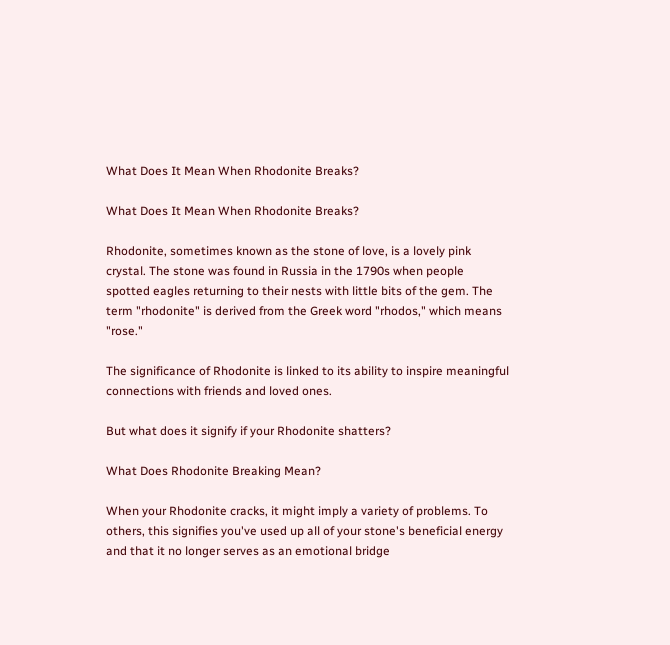What Does It Mean When Rhodonite Breaks?

What Does It Mean When Rhodonite Breaks?

Rhodonite, sometimes known as the stone of love, is a lovely pink crystal. The stone was found in Russia in the 1790s when people spotted eagles returning to their nests with little bits of the gem. The term "rhodonite" is derived from the Greek word "rhodos," which means "rose."

The significance of Rhodonite is linked to its ability to inspire meaningful connections with friends and loved ones.

But what does it signify if your Rhodonite shatters?

What Does Rhodonite Breaking Mean?

When your Rhodonite cracks, it might imply a variety of problems. To others, this signifies you've used up all of your stone's beneficial energy and that it no longer serves as an emotional bridge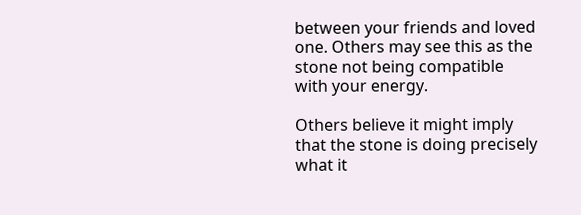between your friends and loved one. Others may see this as the stone not being compatible with your energy.

Others believe it might imply that the stone is doing precisely what it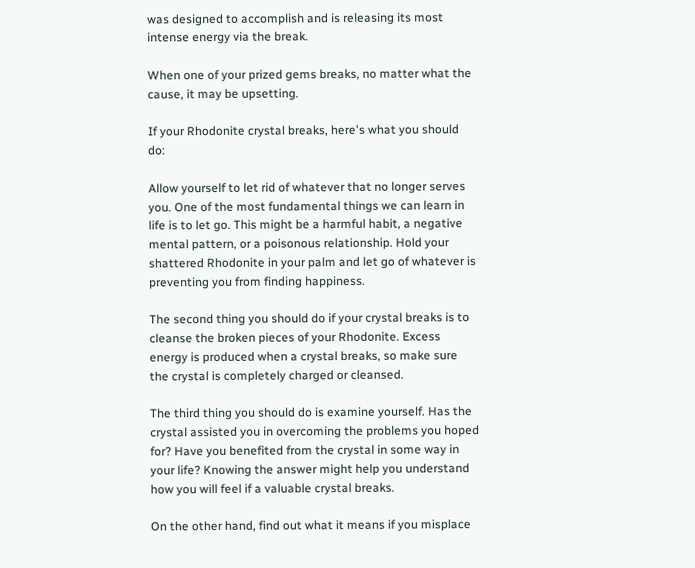was designed to accomplish and is releasing its most intense energy via the break.

When one of your prized gems breaks, no matter what the cause, it may be upsetting.

If your Rhodonite crystal breaks, here's what you should do:

Allow yourself to let rid of whatever that no longer serves you. One of the most fundamental things we can learn in life is to let go. This might be a harmful habit, a negative mental pattern, or a poisonous relationship. Hold your shattered Rhodonite in your palm and let go of whatever is preventing you from finding happiness.

The second thing you should do if your crystal breaks is to cleanse the broken pieces of your Rhodonite. Excess energy is produced when a crystal breaks, so make sure the crystal is completely charged or cleansed.

The third thing you should do is examine yourself. Has the crystal assisted you in overcoming the problems you hoped for? Have you benefited from the crystal in some way in your life? Knowing the answer might help you understand how you will feel if a valuable crystal breaks.

On the other hand, find out what it means if you misplace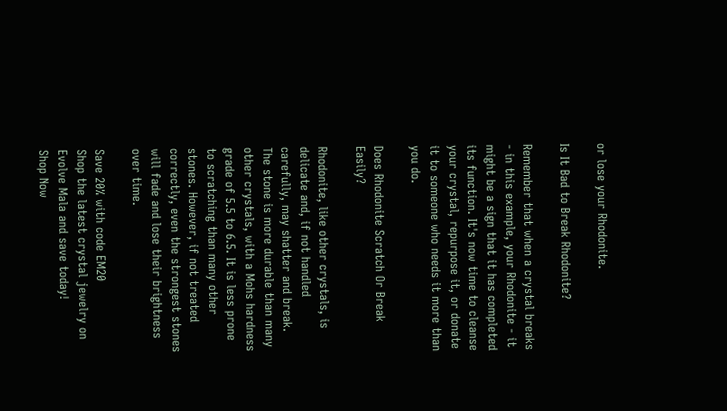or lose your Rhodonite.

Is It Bad to Break Rhodonite?

Remember that when a crystal breaks - in this example, your Rhodonite - it might be a sign that it has completed its function. It's now time to cleanse your crystal, repurpose it, or donate it to someone who needs it more than you do.

Does Rhodonite Scratch Or Break Easily?

Rhodonite, like other crystals, is delicate and, if not handled carefully, may shatter and break. The stone is more durable than many other crystals, with a Mohs hardness grade of 5.5 to 6.5. It is less prone to scratching than many other stones. However, if not treated correctly, even the strongest stones will fade and lose their brightness over time.

Save 20% with code EM20
Shop the latest crystal jewelry on Evolve Mala and save today!
Shop Now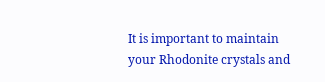It is important to maintain your Rhodonite crystals and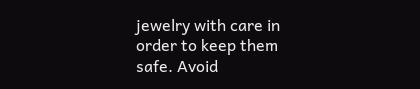jewelry with care in order to keep them safe. Avoid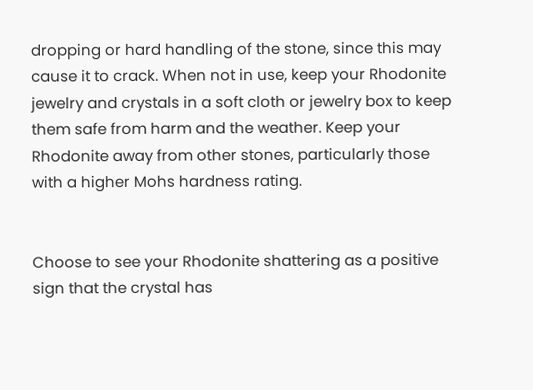dropping or hard handling of the stone, since this may cause it to crack. When not in use, keep your Rhodonite jewelry and crystals in a soft cloth or jewelry box to keep them safe from harm and the weather. Keep your Rhodonite away from other stones, particularly those with a higher Mohs hardness rating.


Choose to see your Rhodonite shattering as a positive sign that the crystal has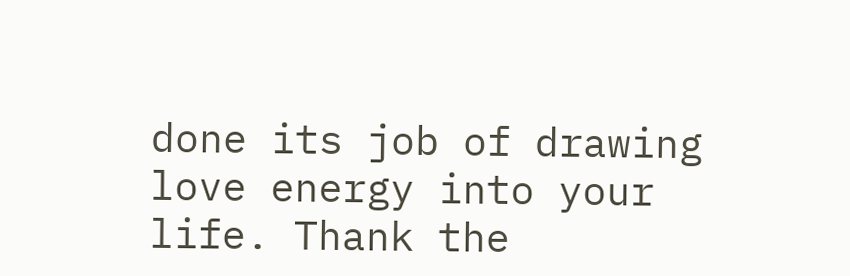done its job of drawing love energy into your life. Thank the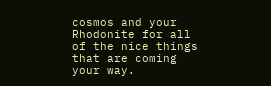cosmos and your Rhodonite for all of the nice things that are coming your way.